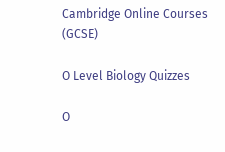Cambridge Online Courses (GCSE)

O Level Biology Quizzes

O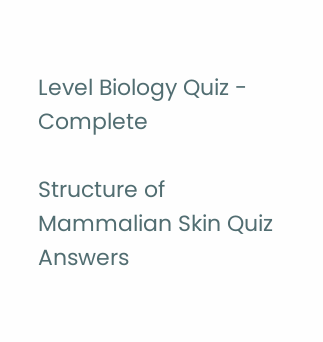Level Biology Quiz - Complete

Structure of Mammalian Skin Quiz Answers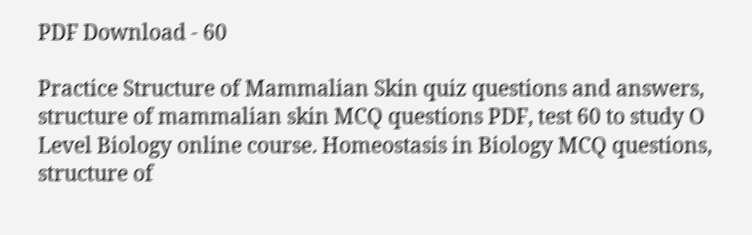PDF Download - 60

Practice Structure of Mammalian Skin quiz questions and answers, structure of mammalian skin MCQ questions PDF, test 60 to study O Level Biology online course. Homeostasis in Biology MCQ questions, structure of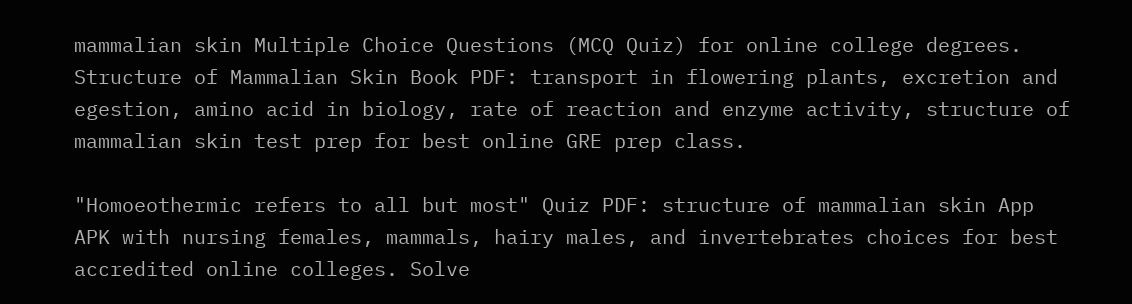mammalian skin Multiple Choice Questions (MCQ Quiz) for online college degrees. Structure of Mammalian Skin Book PDF: transport in flowering plants, excretion and egestion, amino acid in biology, rate of reaction and enzyme activity, structure of mammalian skin test prep for best online GRE prep class.

"Homoeothermic refers to all but most" Quiz PDF: structure of mammalian skin App APK with nursing females, mammals, hairy males, and invertebrates choices for best accredited online colleges. Solve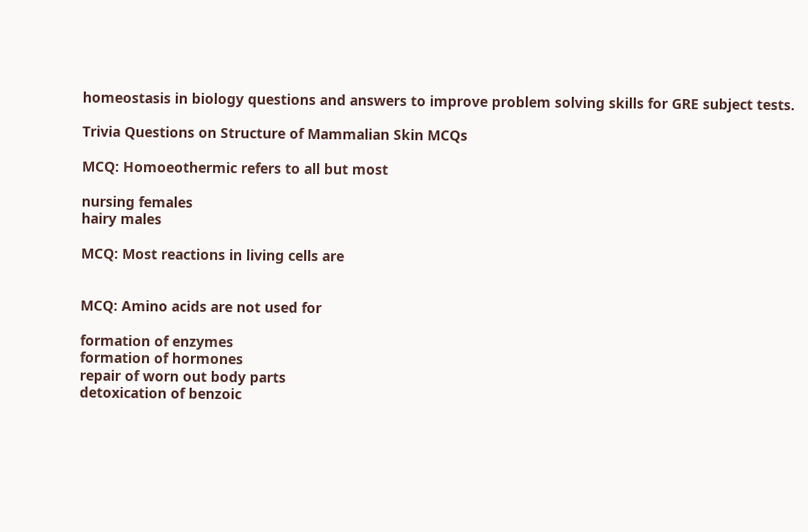homeostasis in biology questions and answers to improve problem solving skills for GRE subject tests.

Trivia Questions on Structure of Mammalian Skin MCQs

MCQ: Homoeothermic refers to all but most

nursing females
hairy males

MCQ: Most reactions in living cells are


MCQ: Amino acids are not used for

formation of enzymes
formation of hormones
repair of worn out body parts
detoxication of benzoic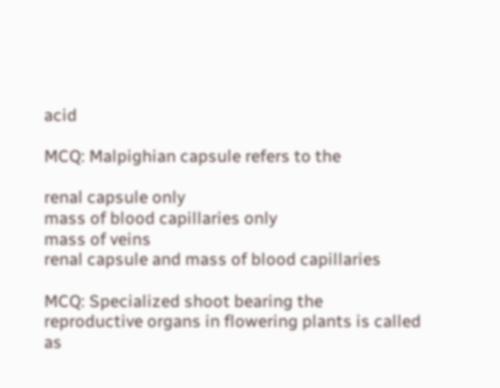acid

MCQ: Malpighian capsule refers to the

renal capsule only
mass of blood capillaries only
mass of veins
renal capsule and mass of blood capillaries

MCQ: Specialized shoot bearing the reproductive organs in flowering plants is called as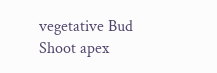vegetative Bud
Shoot apex